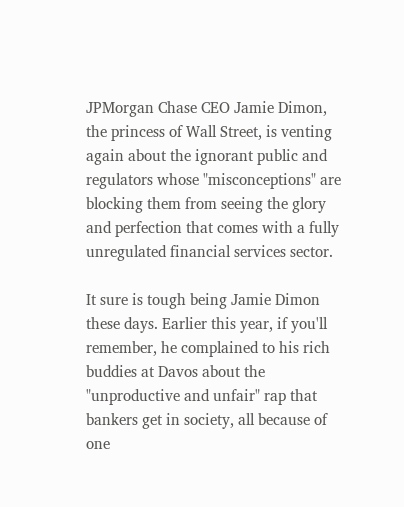JPMorgan Chase CEO Jamie Dimon, the princess of Wall Street, is venting again about the ignorant public and regulators whose "misconceptions" are blocking them from seeing the glory and perfection that comes with a fully unregulated financial services sector.

It sure is tough being Jamie Dimon these days. Earlier this year, if you'll remember, he complained to his rich buddies at Davos about the "unproductive and unfair" rap that bankers get in society, all because of one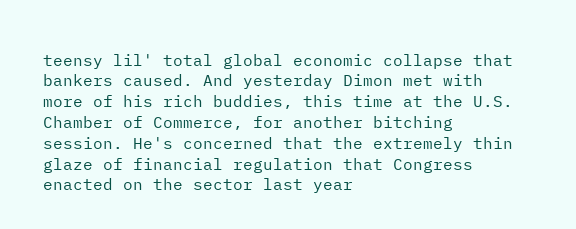teensy lil' total global economic collapse that bankers caused. And yesterday Dimon met with more of his rich buddies, this time at the U.S. Chamber of Commerce, for another bitching session. He's concerned that the extremely thin glaze of financial regulation that Congress enacted on the sector last year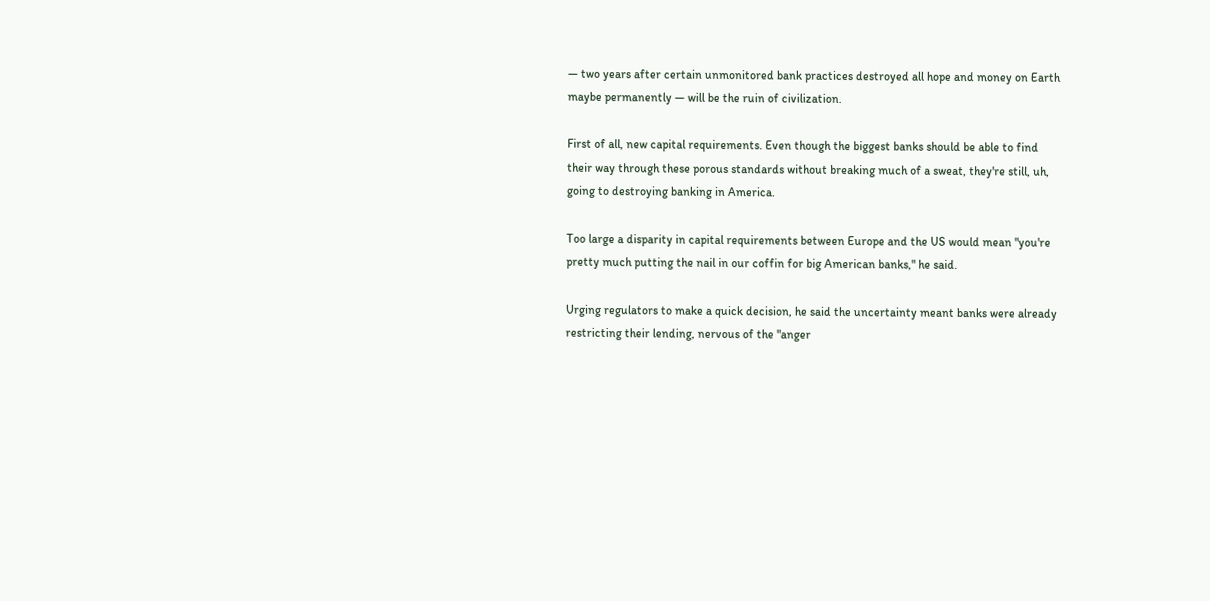— two years after certain unmonitored bank practices destroyed all hope and money on Earth maybe permanently — will be the ruin of civilization.

First of all, new capital requirements. Even though the biggest banks should be able to find their way through these porous standards without breaking much of a sweat, they're still, uh, going to destroying banking in America.

Too large a disparity in capital requirements between Europe and the US would mean "you're pretty much putting the nail in our coffin for big American banks," he said.

Urging regulators to make a quick decision, he said the uncertainty meant banks were already restricting their lending, nervous of the "anger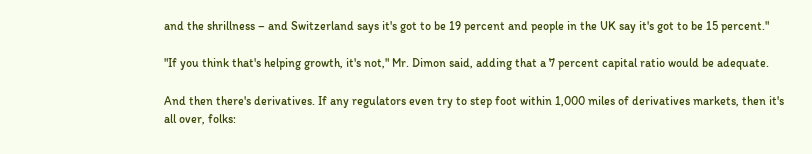and the shrillness – and Switzerland says it's got to be 19 percent and people in the UK say it's got to be 15 percent."

"If you think that's helping growth, it's not," Mr. Dimon said, adding that a 7 percent capital ratio would be adequate.

And then there's derivatives. If any regulators even try to step foot within 1,000 miles of derivatives markets, then it's all over, folks: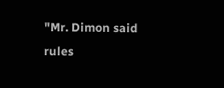"Mr. Dimon said rules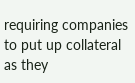requiring companies to put up collateral as they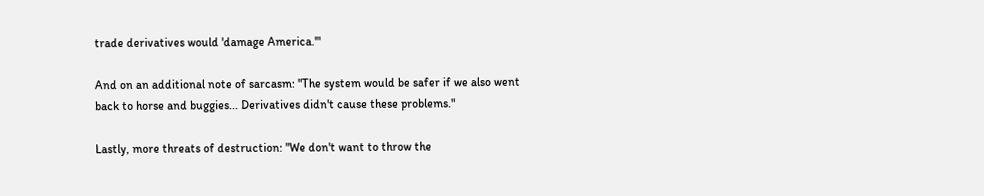trade derivatives would 'damage America.'"

And on an additional note of sarcasm: "The system would be safer if we also went back to horse and buggies... Derivatives didn't cause these problems."

Lastly, more threats of destruction: "We don't want to throw the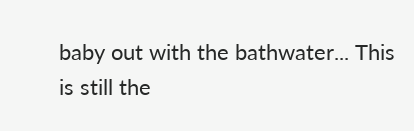baby out with the bathwater... This is still the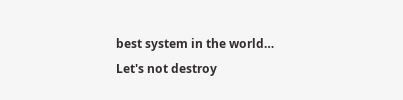best system in the world… Let's not destroy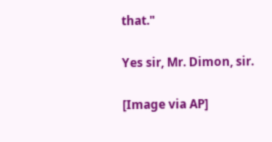that."

Yes sir, Mr. Dimon, sir.

[Image via AP]